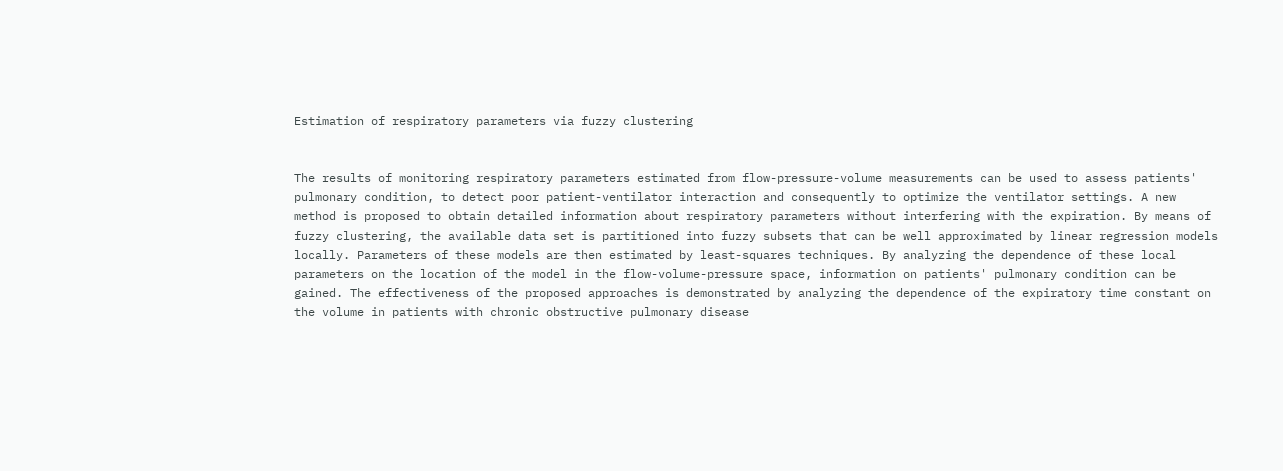Estimation of respiratory parameters via fuzzy clustering


The results of monitoring respiratory parameters estimated from flow-pressure-volume measurements can be used to assess patients' pulmonary condition, to detect poor patient-ventilator interaction and consequently to optimize the ventilator settings. A new method is proposed to obtain detailed information about respiratory parameters without interfering with the expiration. By means of fuzzy clustering, the available data set is partitioned into fuzzy subsets that can be well approximated by linear regression models locally. Parameters of these models are then estimated by least-squares techniques. By analyzing the dependence of these local parameters on the location of the model in the flow-volume-pressure space, information on patients' pulmonary condition can be gained. The effectiveness of the proposed approaches is demonstrated by analyzing the dependence of the expiratory time constant on the volume in patients with chronic obstructive pulmonary disease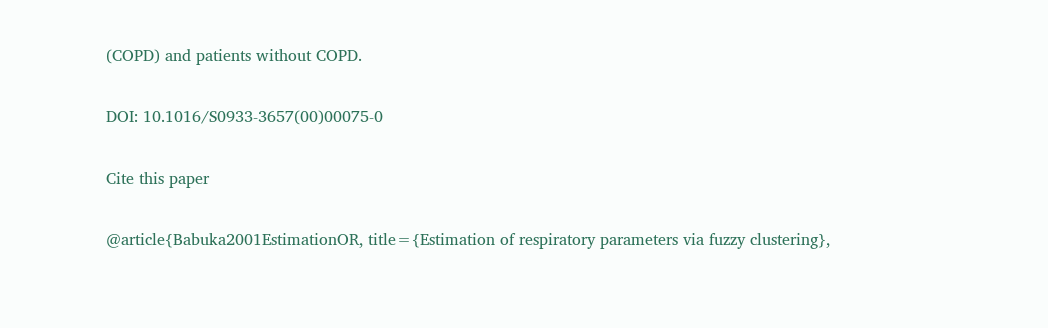(COPD) and patients without COPD.

DOI: 10.1016/S0933-3657(00)00075-0

Cite this paper

@article{Babuka2001EstimationOR, title={Estimation of respiratory parameters via fuzzy clustering},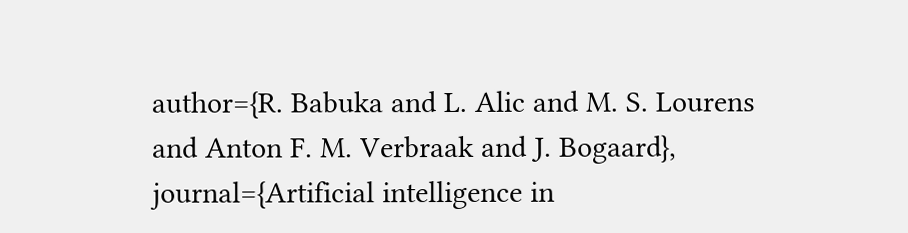author={R. Babuka and L. Alic and M. S. Lourens and Anton F. M. Verbraak and J. Bogaard}, journal={Artificial intelligence in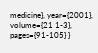medicine}, year={2001}, volume={21 1-3}, pages={91-105} }